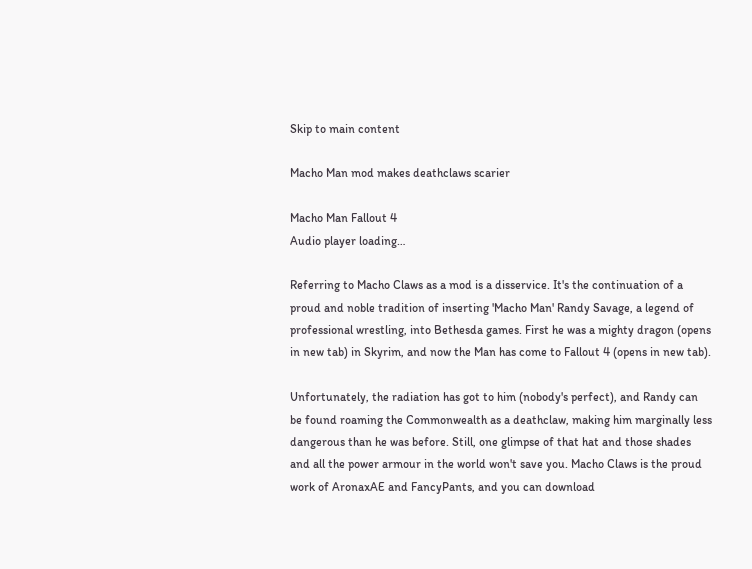Skip to main content

Macho Man mod makes deathclaws scarier

Macho Man Fallout 4
Audio player loading…

Referring to Macho Claws as a mod is a disservice. It's the continuation of a proud and noble tradition of inserting 'Macho Man' Randy Savage, a legend of professional wrestling, into Bethesda games. First he was a mighty dragon (opens in new tab) in Skyrim, and now the Man has come to Fallout 4 (opens in new tab).

Unfortunately, the radiation has got to him (nobody's perfect), and Randy can be found roaming the Commonwealth as a deathclaw, making him marginally less dangerous than he was before. Still, one glimpse of that hat and those shades and all the power armour in the world won't save you. Macho Claws is the proud work of AronaxAE and FancyPants, and you can download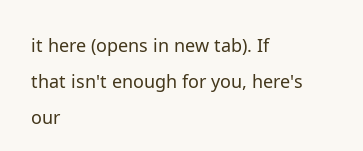it here (opens in new tab). If that isn't enough for you, here's our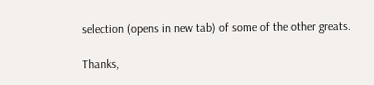selection (opens in new tab) of some of the other greats.

Thanks,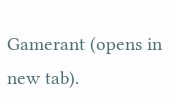Gamerant (opens in new tab).